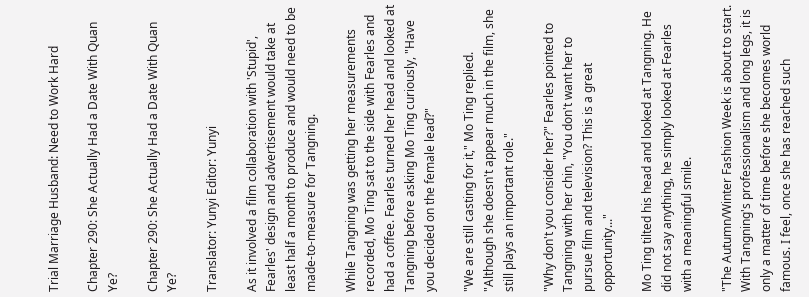Trial Marriage Husband: Need to Work Hard

Chapter 290: She Actually Had a Date With Quan Ye?

Chapter 290: She Actually Had a Date With Quan Ye?

Translator: Yunyi Editor: Yunyi

As it involved a film collaboration with 'Stupid', Fearles' design and advertisement would take at least half a month to produce and would need to be made-to-measure for Tangning.

While Tangning was getting her measurements recorded, Mo Ting sat to the side with Fearles and had a coffee. Fearles turned her head and looked at Tangning before asking Mo Ting curiously, "Have you decided on the female lead?"

"We are still casting for it," Mo Ting replied. "Although she doesn't appear much in the film, she still plays an important role."

"Why don't you consider her?" Fearles pointed to Tangning with her chin, "You don't want her to pursue film and television? This is a great opportunity..."

Mo Ting tilted his head and looked at Tangning. He did not say anything, he simply looked at Fearles with a meaningful smile.

"The Autumn/Winter Fashion Week is about to start. With Tangning's professionalism and long legs, it is only a matter of time before she becomes world famous. I feel, once she has reached such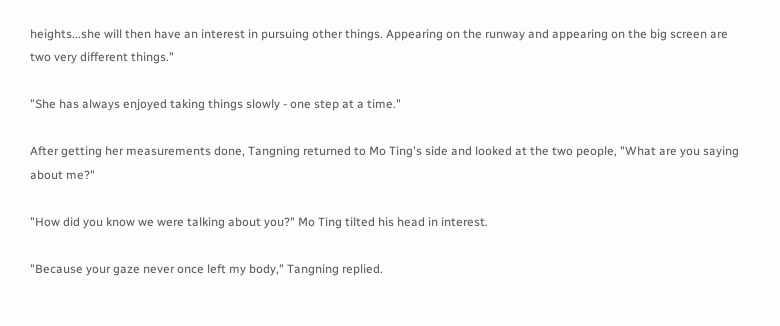heights...she will then have an interest in pursuing other things. Appearing on the runway and appearing on the big screen are two very different things."

"She has always enjoyed taking things slowly - one step at a time."

After getting her measurements done, Tangning returned to Mo Ting's side and looked at the two people, "What are you saying about me?"

"How did you know we were talking about you?" Mo Ting tilted his head in interest.

"Because your gaze never once left my body," Tangning replied.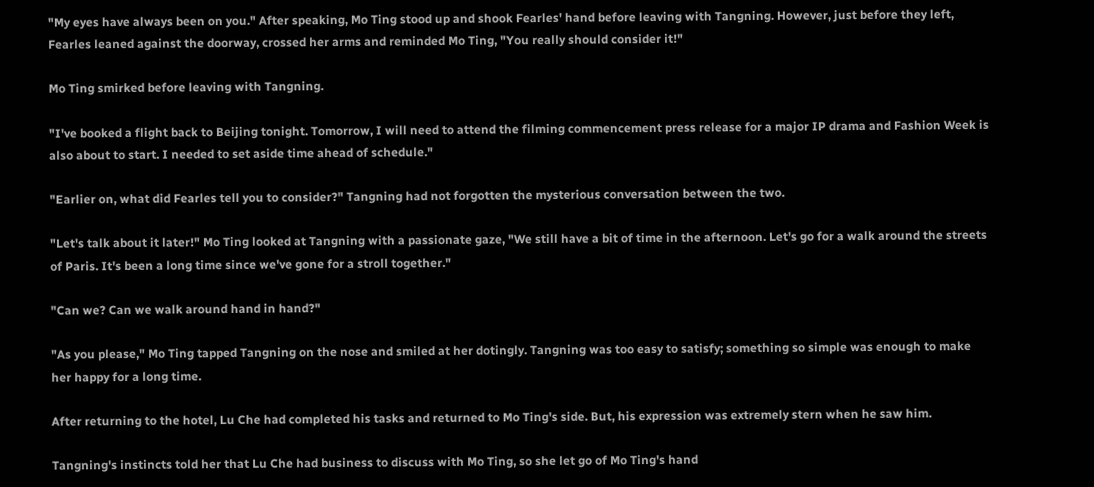"My eyes have always been on you." After speaking, Mo Ting stood up and shook Fearles' hand before leaving with Tangning. However, just before they left, Fearles leaned against the doorway, crossed her arms and reminded Mo Ting, "You really should consider it!"

Mo Ting smirked before leaving with Tangning.

"I've booked a flight back to Beijing tonight. Tomorrow, I will need to attend the filming commencement press release for a major IP drama and Fashion Week is also about to start. I needed to set aside time ahead of schedule."

"Earlier on, what did Fearles tell you to consider?" Tangning had not forgotten the mysterious conversation between the two.

"Let's talk about it later!" Mo Ting looked at Tangning with a passionate gaze, "We still have a bit of time in the afternoon. Let's go for a walk around the streets of Paris. It's been a long time since we've gone for a stroll together."

"Can we? Can we walk around hand in hand?"

"As you please," Mo Ting tapped Tangning on the nose and smiled at her dotingly. Tangning was too easy to satisfy; something so simple was enough to make her happy for a long time.

After returning to the hotel, Lu Che had completed his tasks and returned to Mo Ting's side. But, his expression was extremely stern when he saw him.

Tangning's instincts told her that Lu Che had business to discuss with Mo Ting, so she let go of Mo Ting's hand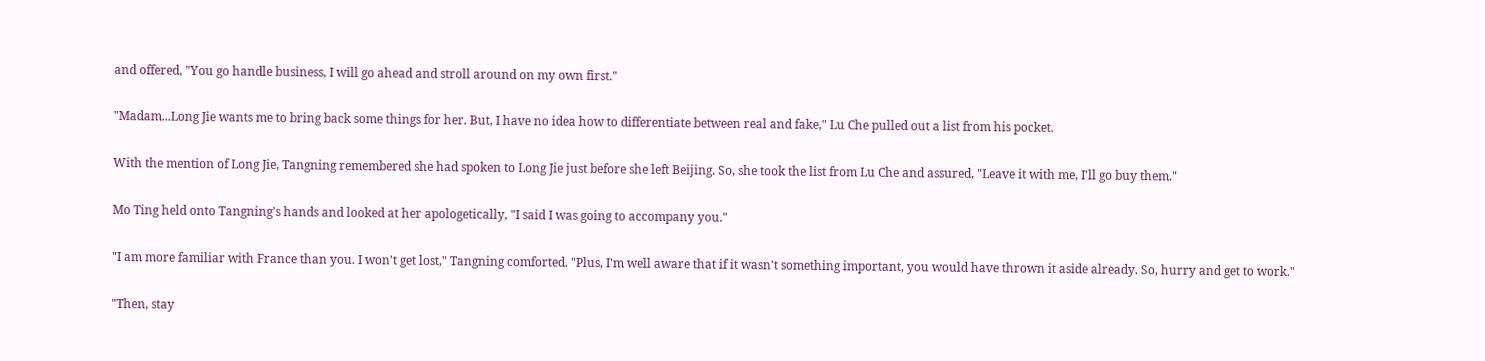and offered, "You go handle business, I will go ahead and stroll around on my own first."

"Madam...Long Jie wants me to bring back some things for her. But, I have no idea how to differentiate between real and fake," Lu Che pulled out a list from his pocket.

With the mention of Long Jie, Tangning remembered she had spoken to Long Jie just before she left Beijing. So, she took the list from Lu Che and assured, "Leave it with me, I'll go buy them."

Mo Ting held onto Tangning's hands and looked at her apologetically, "I said I was going to accompany you."

"I am more familiar with France than you. I won't get lost," Tangning comforted. "Plus, I'm well aware that if it wasn't something important, you would have thrown it aside already. So, hurry and get to work."

"Then, stay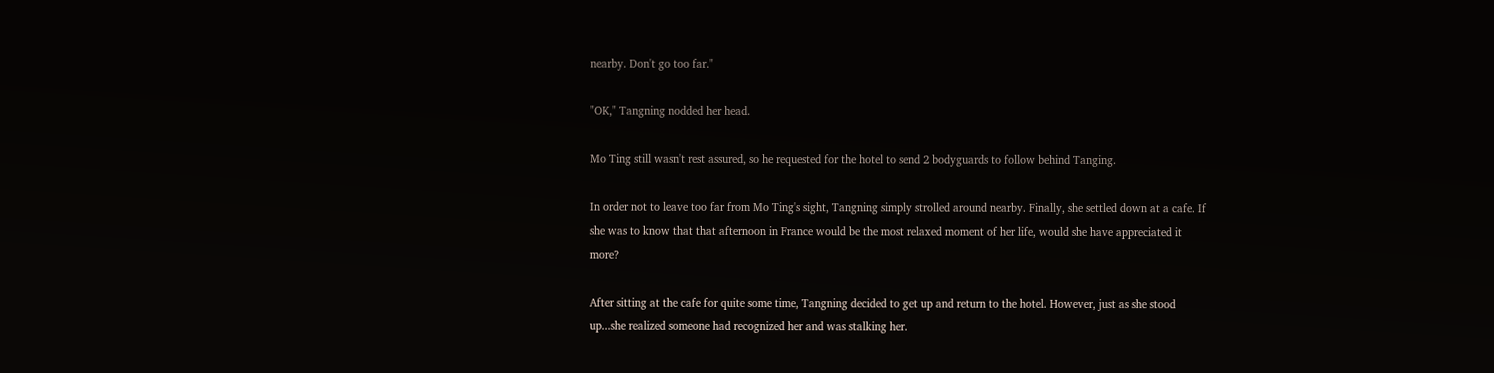nearby. Don't go too far."

"OK," Tangning nodded her head.

Mo Ting still wasn't rest assured, so he requested for the hotel to send 2 bodyguards to follow behind Tanging.

In order not to leave too far from Mo Ting's sight, Tangning simply strolled around nearby. Finally, she settled down at a cafe. If she was to know that that afternoon in France would be the most relaxed moment of her life, would she have appreciated it more?

After sitting at the cafe for quite some time, Tangning decided to get up and return to the hotel. However, just as she stood up...she realized someone had recognized her and was stalking her.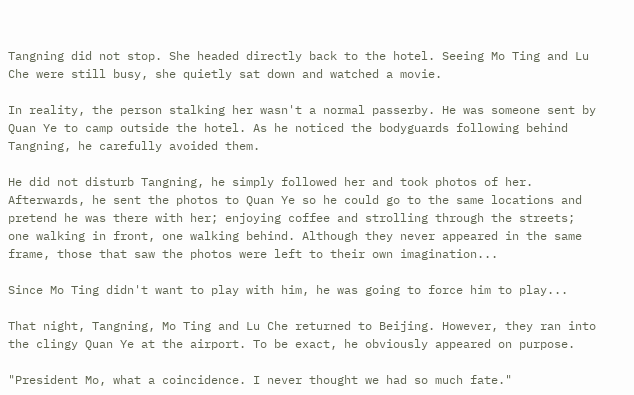Tangning did not stop. She headed directly back to the hotel. Seeing Mo Ting and Lu Che were still busy, she quietly sat down and watched a movie.

In reality, the person stalking her wasn't a normal passerby. He was someone sent by Quan Ye to camp outside the hotel. As he noticed the bodyguards following behind Tangning, he carefully avoided them.

He did not disturb Tangning, he simply followed her and took photos of her. Afterwards, he sent the photos to Quan Ye so he could go to the same locations and pretend he was there with her; enjoying coffee and strolling through the streets; one walking in front, one walking behind. Although they never appeared in the same frame, those that saw the photos were left to their own imagination...

Since Mo Ting didn't want to play with him, he was going to force him to play...

That night, Tangning, Mo Ting and Lu Che returned to Beijing. However, they ran into the clingy Quan Ye at the airport. To be exact, he obviously appeared on purpose.

"President Mo, what a coincidence. I never thought we had so much fate."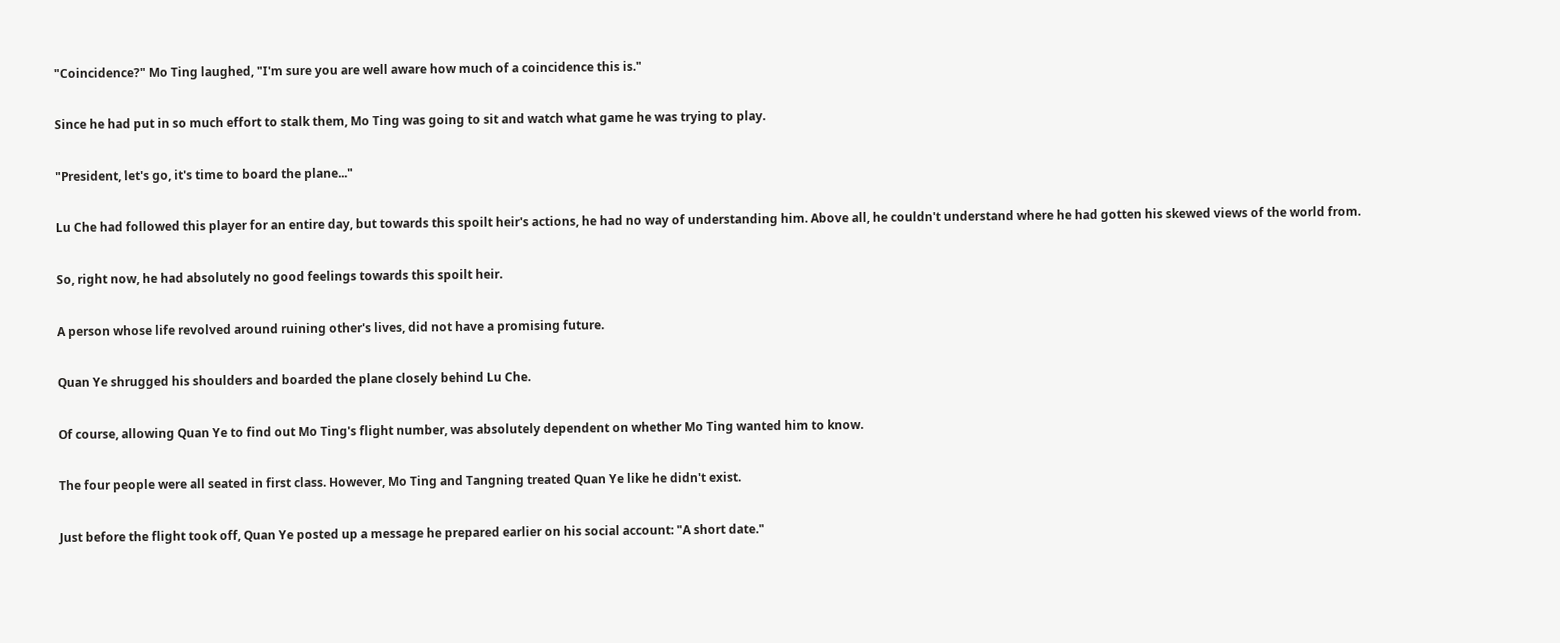"Coincidence?" Mo Ting laughed, "I'm sure you are well aware how much of a coincidence this is."

Since he had put in so much effort to stalk them, Mo Ting was going to sit and watch what game he was trying to play.

"President, let's go, it's time to board the plane..."

Lu Che had followed this player for an entire day, but towards this spoilt heir's actions, he had no way of understanding him. Above all, he couldn't understand where he had gotten his skewed views of the world from.

So, right now, he had absolutely no good feelings towards this spoilt heir.

A person whose life revolved around ruining other's lives, did not have a promising future.

Quan Ye shrugged his shoulders and boarded the plane closely behind Lu Che.

Of course, allowing Quan Ye to find out Mo Ting's flight number, was absolutely dependent on whether Mo Ting wanted him to know.

The four people were all seated in first class. However, Mo Ting and Tangning treated Quan Ye like he didn't exist.

Just before the flight took off, Quan Ye posted up a message he prepared earlier on his social account: "A short date."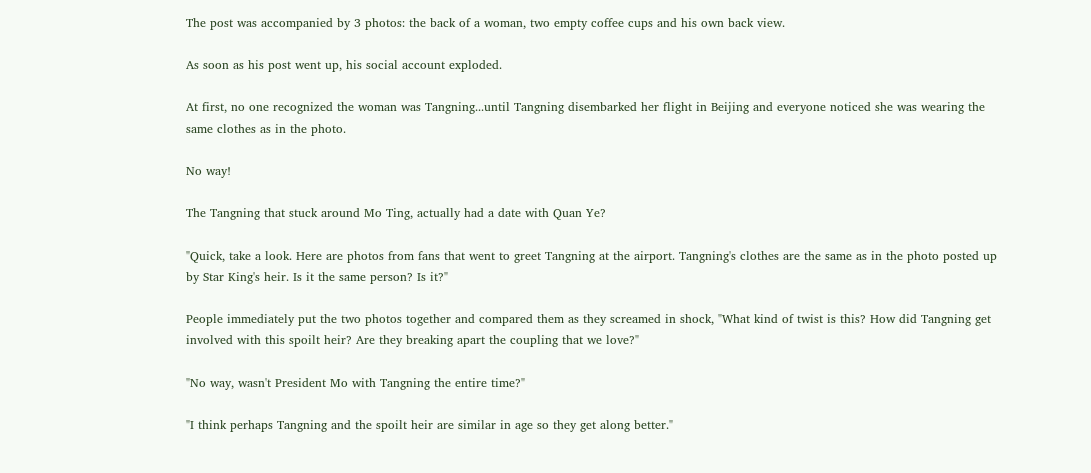The post was accompanied by 3 photos: the back of a woman, two empty coffee cups and his own back view.

As soon as his post went up, his social account exploded.

At first, no one recognized the woman was Tangning...until Tangning disembarked her flight in Beijing and everyone noticed she was wearing the same clothes as in the photo.

No way!

The Tangning that stuck around Mo Ting, actually had a date with Quan Ye?

"Quick, take a look. Here are photos from fans that went to greet Tangning at the airport. Tangning's clothes are the same as in the photo posted up by Star King's heir. Is it the same person? Is it?"

People immediately put the two photos together and compared them as they screamed in shock, "What kind of twist is this? How did Tangning get involved with this spoilt heir? Are they breaking apart the coupling that we love?"

"No way, wasn't President Mo with Tangning the entire time?"

"I think perhaps Tangning and the spoilt heir are similar in age so they get along better."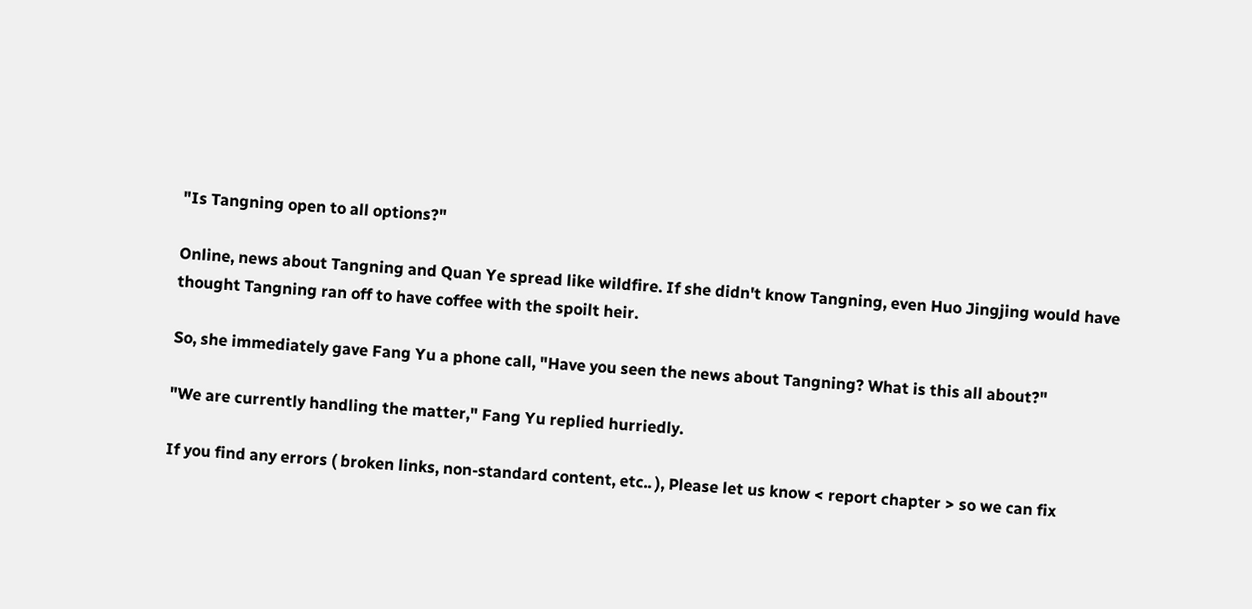"Is Tangning open to all options?"

Online, news about Tangning and Quan Ye spread like wildfire. If she didn't know Tangning, even Huo Jingjing would have thought Tangning ran off to have coffee with the spoilt heir.

So, she immediately gave Fang Yu a phone call, "Have you seen the news about Tangning? What is this all about?"

"We are currently handling the matter," Fang Yu replied hurriedly.

If you find any errors ( broken links, non-standard content, etc.. ), Please let us know < report chapter > so we can fix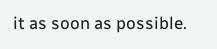it as soon as possible.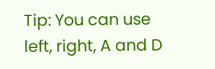Tip: You can use left, right, A and D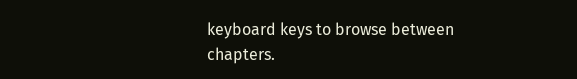keyboard keys to browse between chapters.